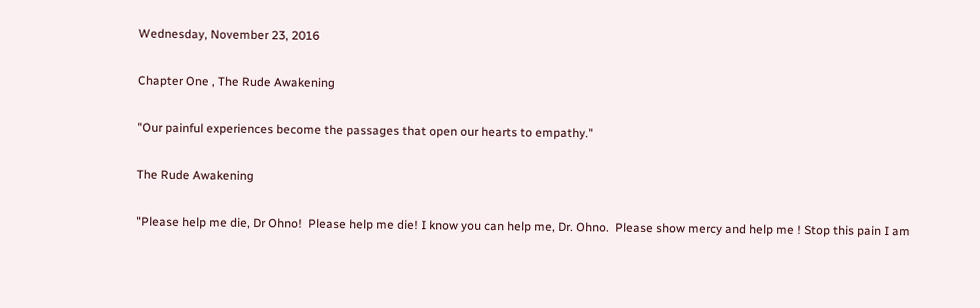Wednesday, November 23, 2016

Chapter One , The Rude Awakening

"Our painful experiences become the passages that open our hearts to empathy."

The Rude Awakening

"Please help me die, Dr Ohno!  Please help me die! I know you can help me, Dr. Ohno.  Please show mercy and help me ! Stop this pain I am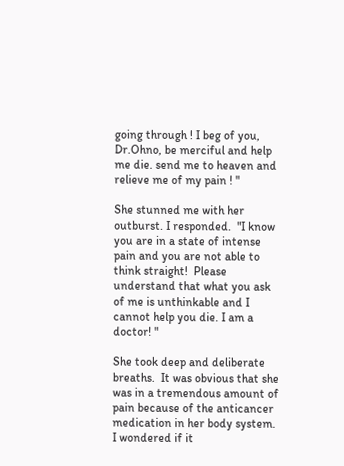going through ! I beg of you, Dr.Ohno, be merciful and help me die. send me to heaven and relieve me of my pain ! "

She stunned me with her outburst. I responded.  "I know you are in a state of intense pain and you are not able to think straight!  Please understand that what you ask of me is unthinkable and I cannot help you die. I am a doctor! "

She took deep and deliberate breaths.  It was obvious that she was in a tremendous amount of pain because of the anticancer medication in her body system.  I wondered if it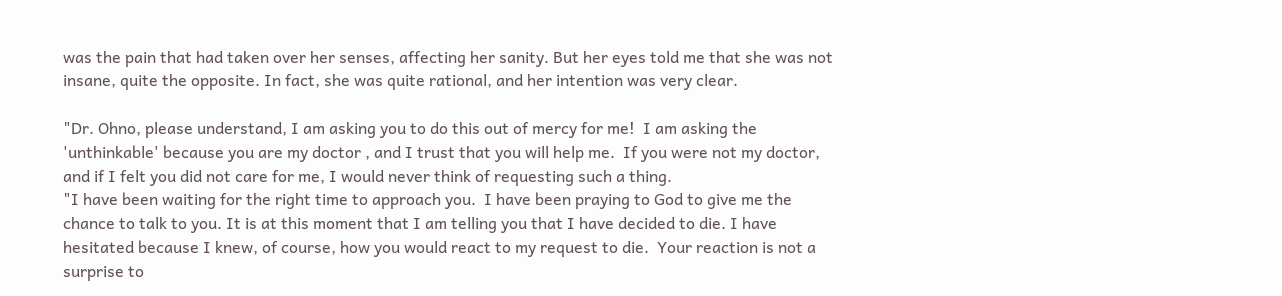was the pain that had taken over her senses, affecting her sanity. But her eyes told me that she was not insane, quite the opposite. In fact, she was quite rational, and her intention was very clear.

"Dr. Ohno, please understand, I am asking you to do this out of mercy for me!  I am asking the 'unthinkable' because you are my doctor , and I trust that you will help me.  If you were not my doctor, and if I felt you did not care for me, I would never think of requesting such a thing.
"I have been waiting for the right time to approach you.  I have been praying to God to give me the chance to talk to you. It is at this moment that I am telling you that I have decided to die. I have hesitated because I knew, of course, how you would react to my request to die.  Your reaction is not a surprise to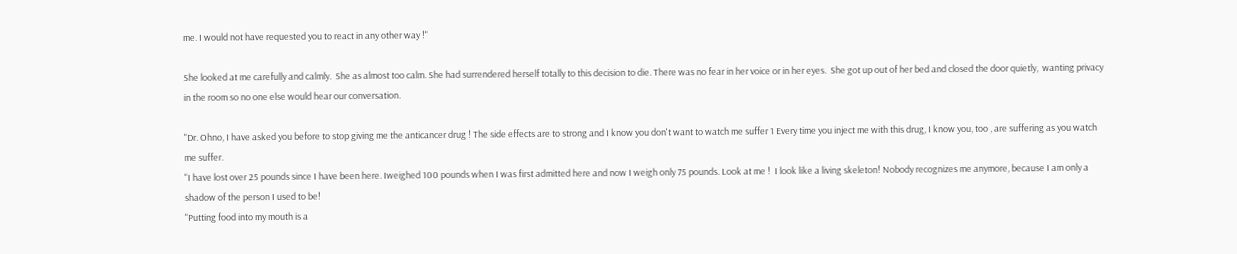me. I would not have requested you to react in any other way !"

She looked at me carefully and calmly.  She as almost too calm. She had surrendered herself totally to this decision to die. There was no fear in her voice or in her eyes.  She got up out of her bed and closed the door quietly,  wanting privacy in the room so no one else would hear our conversation.

"Dr. Ohno, I have asked you before to stop giving me the anticancer drug ! The side effects are to strong and I know you don't want to watch me suffer 1 Every time you inject me with this drug, I know you, too , are suffering as you watch me suffer.
"I have lost over 25 pounds since I have been here. Iweighed 100 pounds when I was first admitted here and now I weigh only 75 pounds. Look at me !  I look like a living skeleton! Nobody recognizes me anymore, because I am only a shadow of the person I used to be!
"Putting food into my mouth is a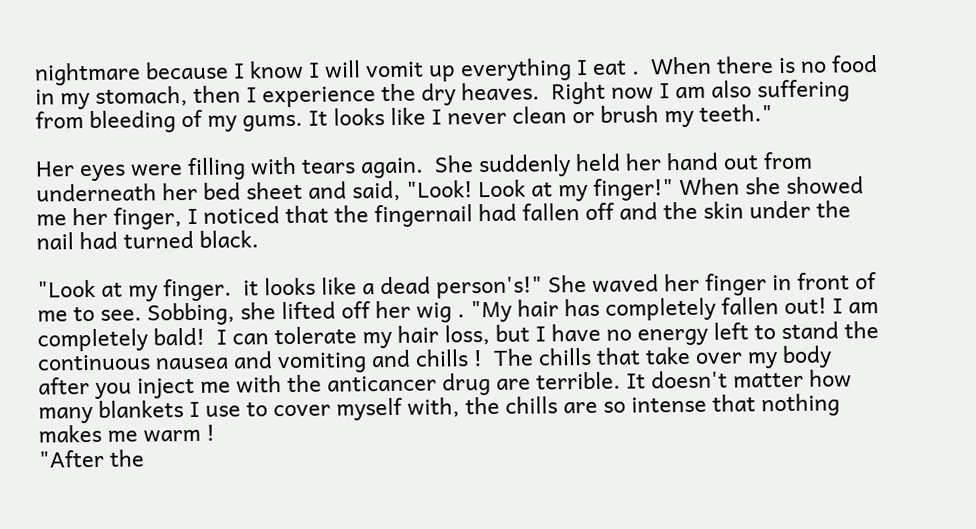nightmare because I know I will vomit up everything I eat .  When there is no food in my stomach, then I experience the dry heaves.  Right now I am also suffering from bleeding of my gums. It looks like I never clean or brush my teeth."

Her eyes were filling with tears again.  She suddenly held her hand out from underneath her bed sheet and said, "Look! Look at my finger!" When she showed me her finger, I noticed that the fingernail had fallen off and the skin under the nail had turned black.

"Look at my finger.  it looks like a dead person's!" She waved her finger in front of me to see. Sobbing, she lifted off her wig . "My hair has completely fallen out! I am completely bald!  I can tolerate my hair loss, but I have no energy left to stand the continuous nausea and vomiting and chills !  The chills that take over my body after you inject me with the anticancer drug are terrible. It doesn't matter how many blankets I use to cover myself with, the chills are so intense that nothing makes me warm !
"After the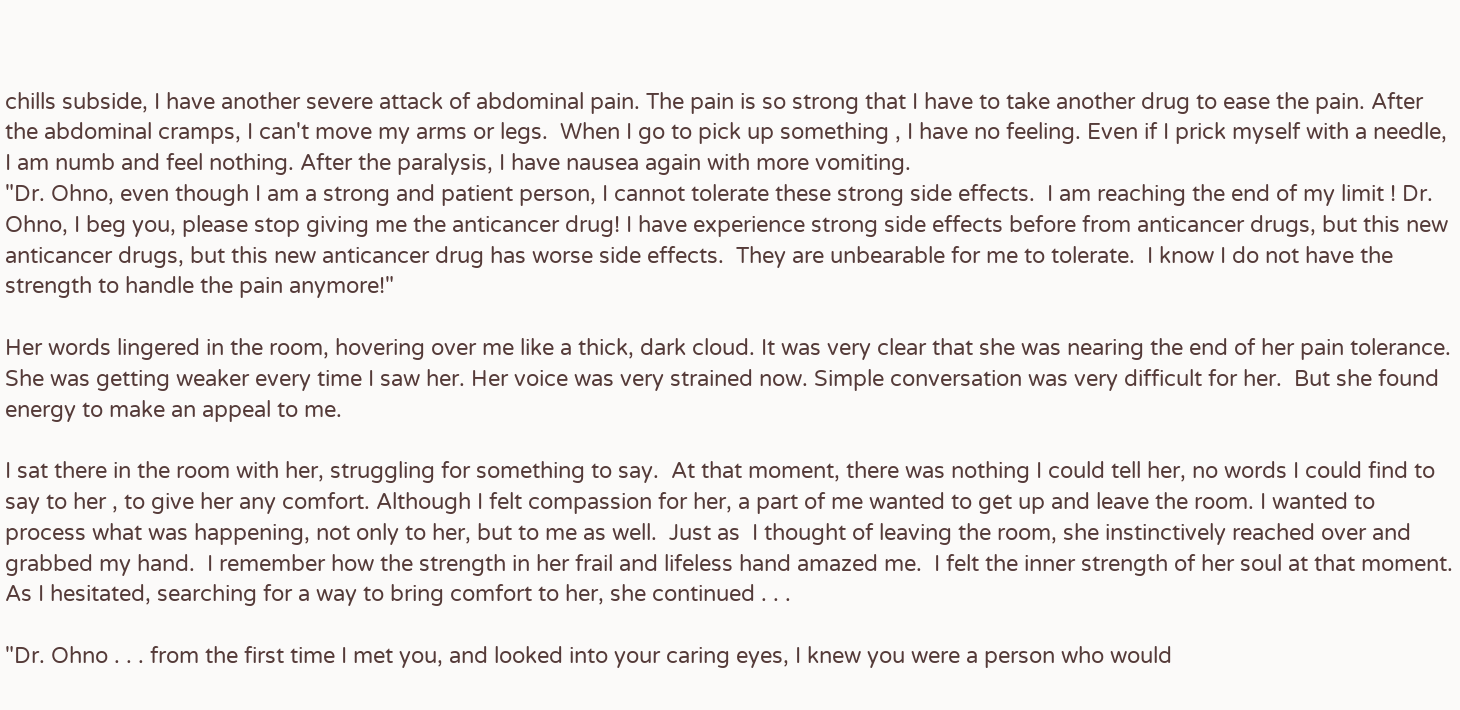chills subside, I have another severe attack of abdominal pain. The pain is so strong that I have to take another drug to ease the pain. After the abdominal cramps, I can't move my arms or legs.  When I go to pick up something , I have no feeling. Even if I prick myself with a needle, I am numb and feel nothing. After the paralysis, I have nausea again with more vomiting.
"Dr. Ohno, even though I am a strong and patient person, I cannot tolerate these strong side effects.  I am reaching the end of my limit ! Dr. Ohno, I beg you, please stop giving me the anticancer drug! I have experience strong side effects before from anticancer drugs, but this new anticancer drugs, but this new anticancer drug has worse side effects.  They are unbearable for me to tolerate.  I know I do not have the strength to handle the pain anymore!"

Her words lingered in the room, hovering over me like a thick, dark cloud. It was very clear that she was nearing the end of her pain tolerance.  She was getting weaker every time I saw her. Her voice was very strained now. Simple conversation was very difficult for her.  But she found energy to make an appeal to me.

I sat there in the room with her, struggling for something to say.  At that moment, there was nothing I could tell her, no words I could find to say to her , to give her any comfort. Although I felt compassion for her, a part of me wanted to get up and leave the room. I wanted to process what was happening, not only to her, but to me as well.  Just as  I thought of leaving the room, she instinctively reached over and grabbed my hand.  I remember how the strength in her frail and lifeless hand amazed me.  I felt the inner strength of her soul at that moment.  As I hesitated, searching for a way to bring comfort to her, she continued . . .

"Dr. Ohno . . . from the first time I met you, and looked into your caring eyes, I knew you were a person who would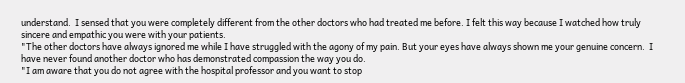understand.  I sensed that you were completely different from the other doctors who had treated me before. I felt this way because I watched how truly sincere and empathic you were with your patients.
"The other doctors have always ignored me while I have struggled with the agony of my pain. But your eyes have always shown me your genuine concern.  I have never found another doctor who has demonstrated compassion the way you do.
"I am aware that you do not agree with the hospital professor and you want to stop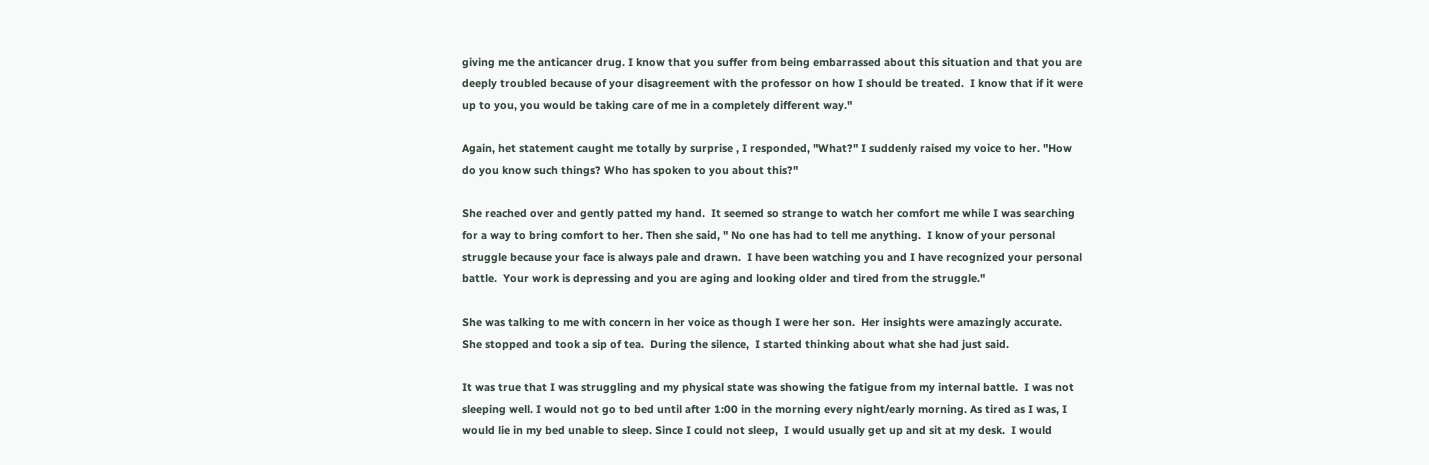giving me the anticancer drug. I know that you suffer from being embarrassed about this situation and that you are deeply troubled because of your disagreement with the professor on how I should be treated.  I know that if it were up to you, you would be taking care of me in a completely different way."

Again, het statement caught me totally by surprise , I responded, "What?" I suddenly raised my voice to her. "How do you know such things? Who has spoken to you about this?"

She reached over and gently patted my hand.  It seemed so strange to watch her comfort me while I was searching for a way to bring comfort to her. Then she said, " No one has had to tell me anything.  I know of your personal struggle because your face is always pale and drawn.  I have been watching you and I have recognized your personal battle.  Your work is depressing and you are aging and looking older and tired from the struggle."

She was talking to me with concern in her voice as though I were her son.  Her insights were amazingly accurate.  She stopped and took a sip of tea.  During the silence,  I started thinking about what she had just said.

It was true that I was struggling and my physical state was showing the fatigue from my internal battle.  I was not sleeping well. I would not go to bed until after 1:00 in the morning every night/early morning. As tired as I was, I would lie in my bed unable to sleep. Since I could not sleep,  I would usually get up and sit at my desk.  I would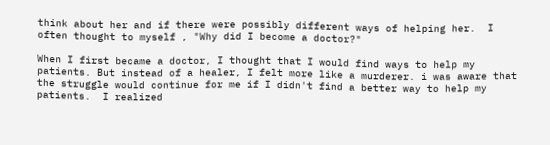think about her and if there were possibly different ways of helping her.  I often thought to myself , "Why did I become a doctor?"

When I first became a doctor, I thought that I would find ways to help my patients. But instead of a healer, I felt more like a murderer. i was aware that the struggle would continue for me if I didn't find a better way to help my patients.  I realized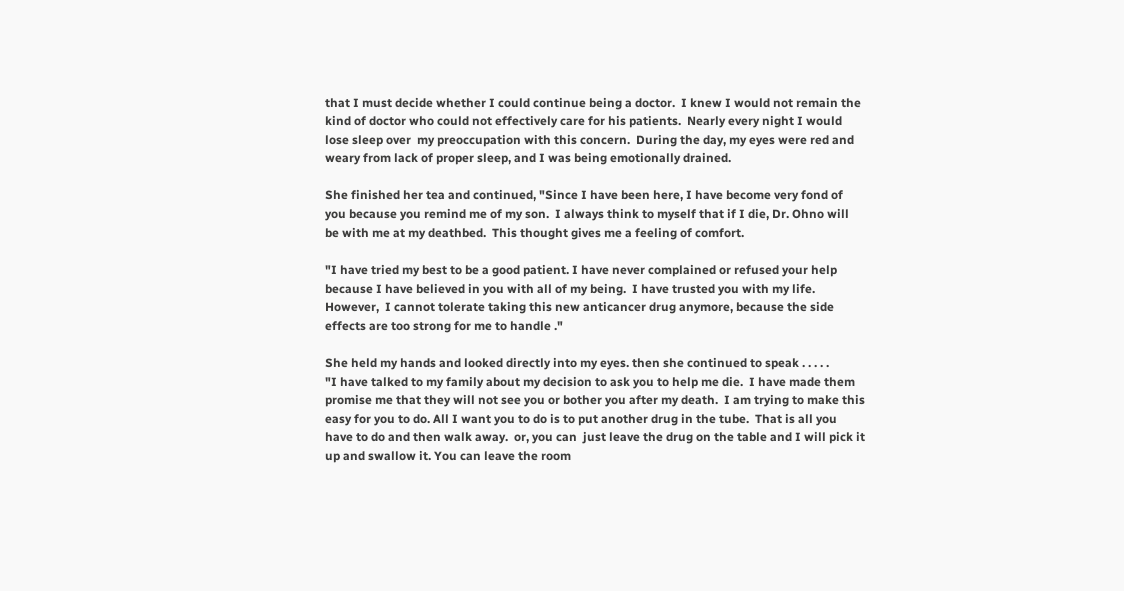that I must decide whether I could continue being a doctor.  I knew I would not remain the kind of doctor who could not effectively care for his patients.  Nearly every night I would lose sleep over  my preoccupation with this concern.  During the day, my eyes were red and weary from lack of proper sleep, and I was being emotionally drained.

She finished her tea and continued, "Since I have been here, I have become very fond of you because you remind me of my son.  I always think to myself that if I die, Dr. Ohno will be with me at my deathbed.  This thought gives me a feeling of comfort.

"I have tried my best to be a good patient. I have never complained or refused your help because I have believed in you with all of my being.  I have trusted you with my life.  However,  I cannot tolerate taking this new anticancer drug anymore, because the side effects are too strong for me to handle ."

She held my hands and looked directly into my eyes. then she continued to speak . . . . .
"I have talked to my family about my decision to ask you to help me die.  I have made them promise me that they will not see you or bother you after my death.  I am trying to make this easy for you to do. All I want you to do is to put another drug in the tube.  That is all you have to do and then walk away.  or, you can  just leave the drug on the table and I will pick it up and swallow it. You can leave the room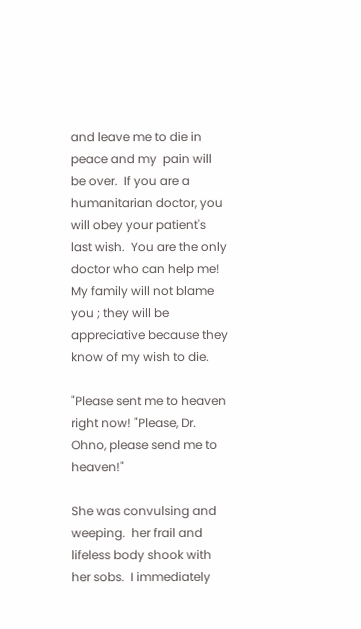and leave me to die in peace and my  pain will be over.  If you are a humanitarian doctor, you will obey your patient's last wish.  You are the only doctor who can help me!  My family will not blame you ; they will be appreciative because they know of my wish to die.

"Please sent me to heaven right now! "Please, Dr. Ohno, please send me to heaven!"

She was convulsing and weeping.  her frail and lifeless body shook with her sobs.  I immediately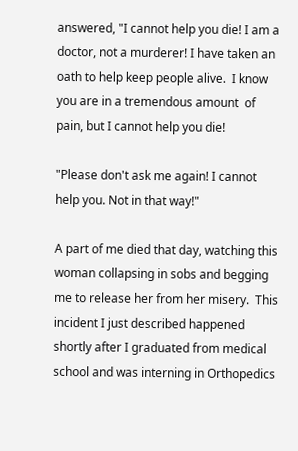answered, "I cannot help you die! I am a doctor, not a murderer! I have taken an oath to help keep people alive.  I know you are in a tremendous amount  of pain, but I cannot help you die!

"Please don't ask me again! I cannot help you. Not in that way!"

A part of me died that day, watching this woman collapsing in sobs and begging me to release her from her misery.  This incident I just described happened shortly after I graduated from medical school and was interning in Orthopedics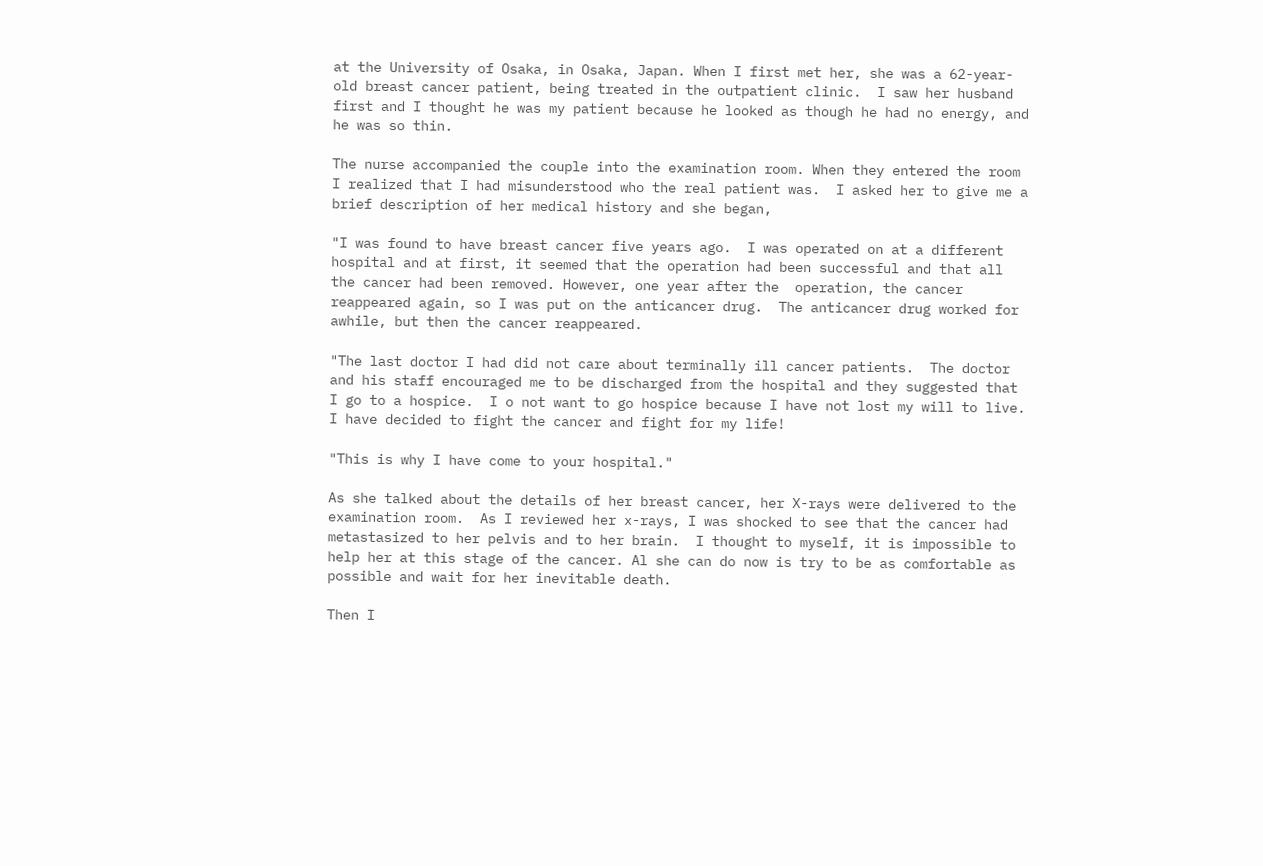at the University of Osaka, in Osaka, Japan. When I first met her, she was a 62-year-old breast cancer patient, being treated in the outpatient clinic.  I saw her husband first and I thought he was my patient because he looked as though he had no energy, and he was so thin.

The nurse accompanied the couple into the examination room. When they entered the room I realized that I had misunderstood who the real patient was.  I asked her to give me a brief description of her medical history and she began,

"I was found to have breast cancer five years ago.  I was operated on at a different hospital and at first, it seemed that the operation had been successful and that all the cancer had been removed. However, one year after the  operation, the cancer reappeared again, so I was put on the anticancer drug.  The anticancer drug worked for awhile, but then the cancer reappeared.

"The last doctor I had did not care about terminally ill cancer patients.  The doctor and his staff encouraged me to be discharged from the hospital and they suggested that I go to a hospice.  I o not want to go hospice because I have not lost my will to live.  I have decided to fight the cancer and fight for my life!

"This is why I have come to your hospital."

As she talked about the details of her breast cancer, her X-rays were delivered to the examination room.  As I reviewed her x-rays, I was shocked to see that the cancer had metastasized to her pelvis and to her brain.  I thought to myself, it is impossible to help her at this stage of the cancer. Al she can do now is try to be as comfortable as possible and wait for her inevitable death.

Then I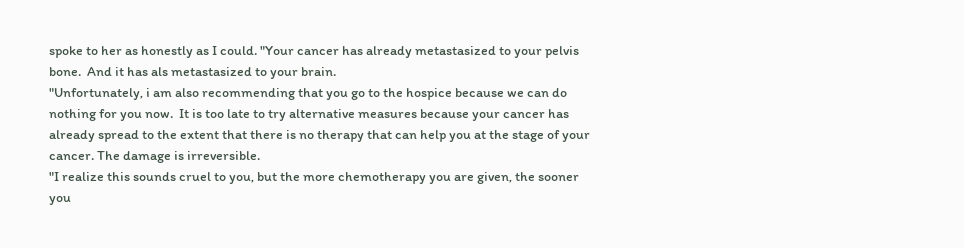spoke to her as honestly as I could. "Your cancer has already metastasized to your pelvis bone.  And it has als metastasized to your brain.
"Unfortunately, i am also recommending that you go to the hospice because we can do nothing for you now.  It is too late to try alternative measures because your cancer has already spread to the extent that there is no therapy that can help you at the stage of your cancer. The damage is irreversible.
"I realize this sounds cruel to you, but the more chemotherapy you are given, the sooner you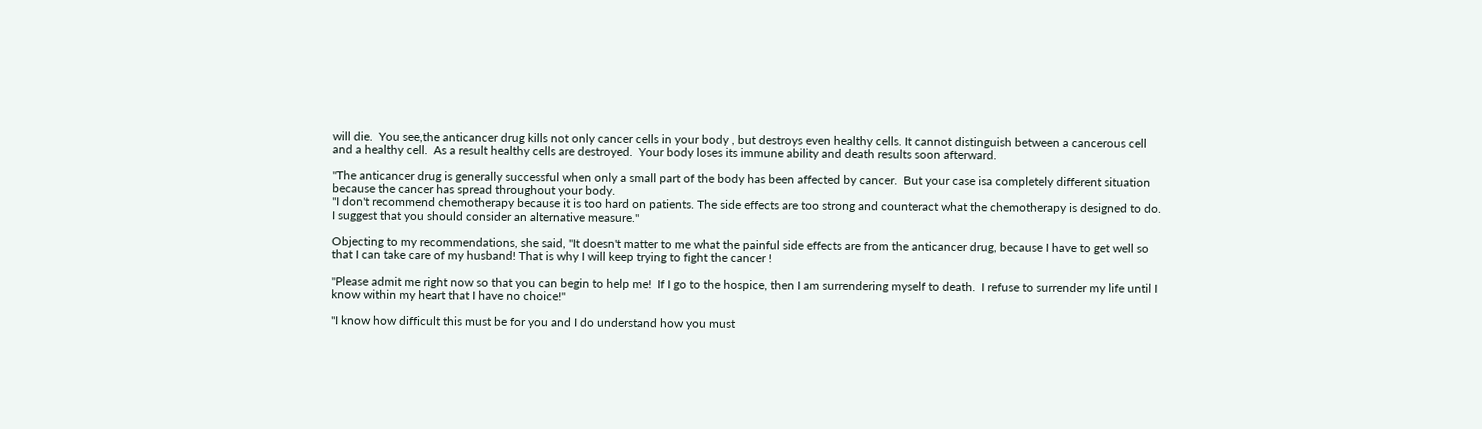will die.  You see,the anticancer drug kills not only cancer cells in your body , but destroys even healthy cells. It cannot distinguish between a cancerous cell and a healthy cell.  As a result healthy cells are destroyed.  Your body loses its immune ability and death results soon afterward.

"The anticancer drug is generally successful when only a small part of the body has been affected by cancer.  But your case isa completely different situation because the cancer has spread throughout your body.
"I don't recommend chemotherapy because it is too hard on patients. The side effects are too strong and counteract what the chemotherapy is designed to do.  I suggest that you should consider an alternative measure."

Objecting to my recommendations, she said, "It doesn't matter to me what the painful side effects are from the anticancer drug, because I have to get well so that I can take care of my husband! That is why I will keep trying to fight the cancer !

"Please admit me right now so that you can begin to help me!  If I go to the hospice, then I am surrendering myself to death.  I refuse to surrender my life until I know within my heart that I have no choice!"

"I know how difficult this must be for you and I do understand how you must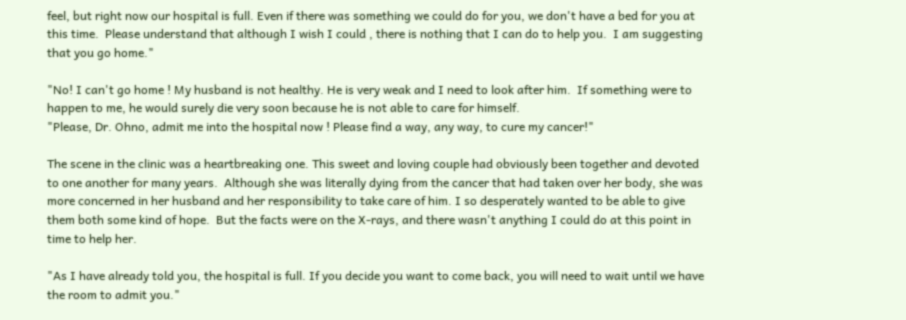feel, but right now our hospital is full. Even if there was something we could do for you, we don't have a bed for you at this time.  Please understand that although I wish I could , there is nothing that I can do to help you.  I am suggesting that you go home."

"No! I can't go home ! My husband is not healthy. He is very weak and I need to look after him.  If something were to happen to me, he would surely die very soon because he is not able to care for himself.
"Please, Dr. Ohno, admit me into the hospital now ! Please find a way, any way, to cure my cancer!"

The scene in the clinic was a heartbreaking one. This sweet and loving couple had obviously been together and devoted to one another for many years.  Although she was literally dying from the cancer that had taken over her body, she was more concerned in her husband and her responsibility to take care of him. I so desperately wanted to be able to give them both some kind of hope.  But the facts were on the X-rays, and there wasn't anything I could do at this point in time to help her.

"As I have already told you, the hospital is full. If you decide you want to come back, you will need to wait until we have the room to admit you."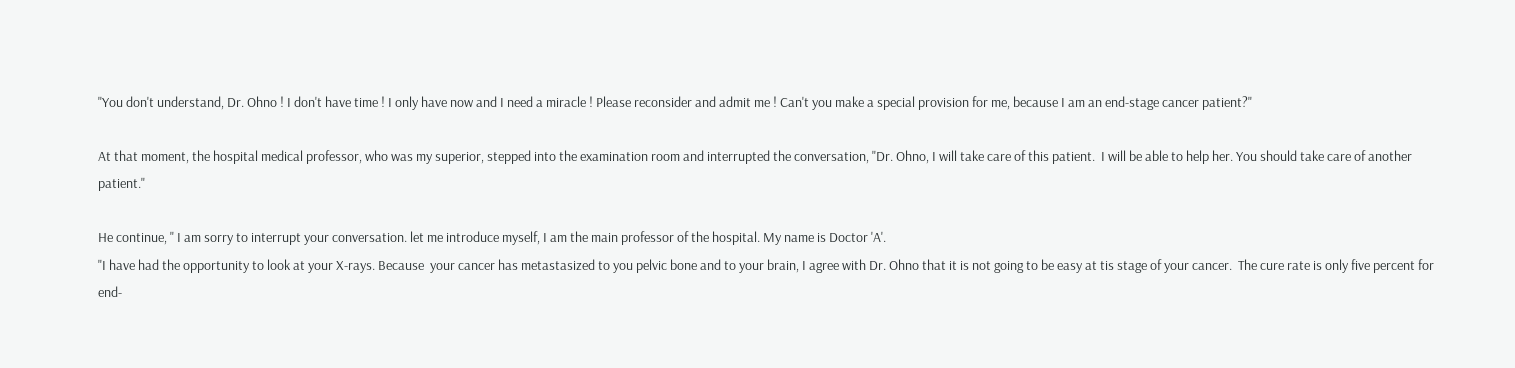"You don't understand, Dr. Ohno ! I don't have time ! I only have now and I need a miracle ! Please reconsider and admit me ! Can't you make a special provision for me, because I am an end-stage cancer patient?"

At that moment, the hospital medical professor, who was my superior, stepped into the examination room and interrupted the conversation, "Dr. Ohno, I will take care of this patient.  I will be able to help her. You should take care of another patient."

He continue, " I am sorry to interrupt your conversation. let me introduce myself, I am the main professor of the hospital. My name is Doctor 'A'.
"I have had the opportunity to look at your X-rays. Because  your cancer has metastasized to you pelvic bone and to your brain, I agree with Dr. Ohno that it is not going to be easy at tis stage of your cancer.  The cure rate is only five percent for end-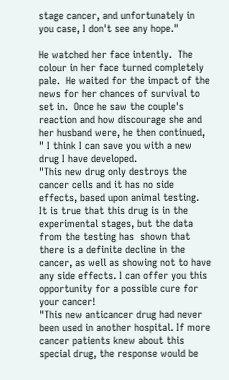stage cancer, and unfortunately in you case, I don't see any hope."

He watched her face intently.  The colour in her face turned completely pale.  He waited for the impact of the news for her chances of survival to set in.  Once he saw the couple's reaction and how discourage she and her husband were, he then continued, " I think I can save you with a new drug I have developed.
"This new drug only destroys the cancer cells and it has no side effects, based upon animal testing.  It is true that this drug is in the experimental stages, but the data from the testing has  shown that there is a definite decline in the cancer, as well as showing not to have any side effects. I can offer you this opportunity for a possible cure for your cancer!
"This new anticancer drug had never been used in another hospital. If more cancer patients knew about this special drug, the response would be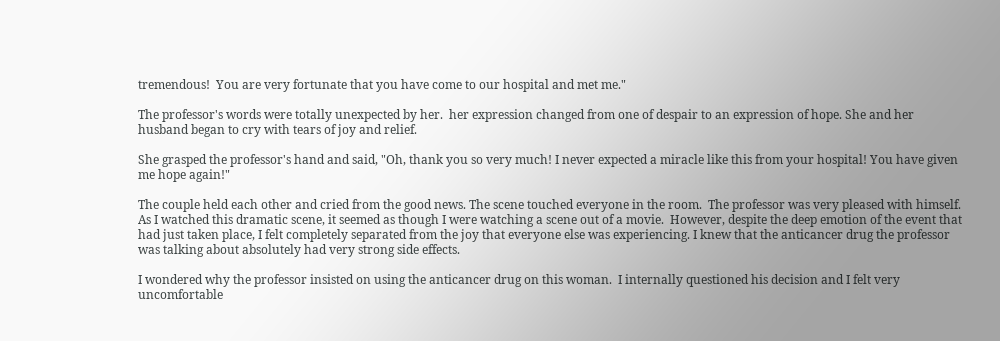tremendous!  You are very fortunate that you have come to our hospital and met me."

The professor's words were totally unexpected by her.  her expression changed from one of despair to an expression of hope. She and her husband began to cry with tears of joy and relief.

She grasped the professor's hand and said, "Oh, thank you so very much! I never expected a miracle like this from your hospital! You have given me hope again!"

The couple held each other and cried from the good news. The scene touched everyone in the room.  The professor was very pleased with himself.  As I watched this dramatic scene, it seemed as though I were watching a scene out of a movie.  However, despite the deep emotion of the event that had just taken place, I felt completely separated from the joy that everyone else was experiencing. I knew that the anticancer drug the professor was talking about absolutely had very strong side effects.

I wondered why the professor insisted on using the anticancer drug on this woman.  I internally questioned his decision and I felt very uncomfortable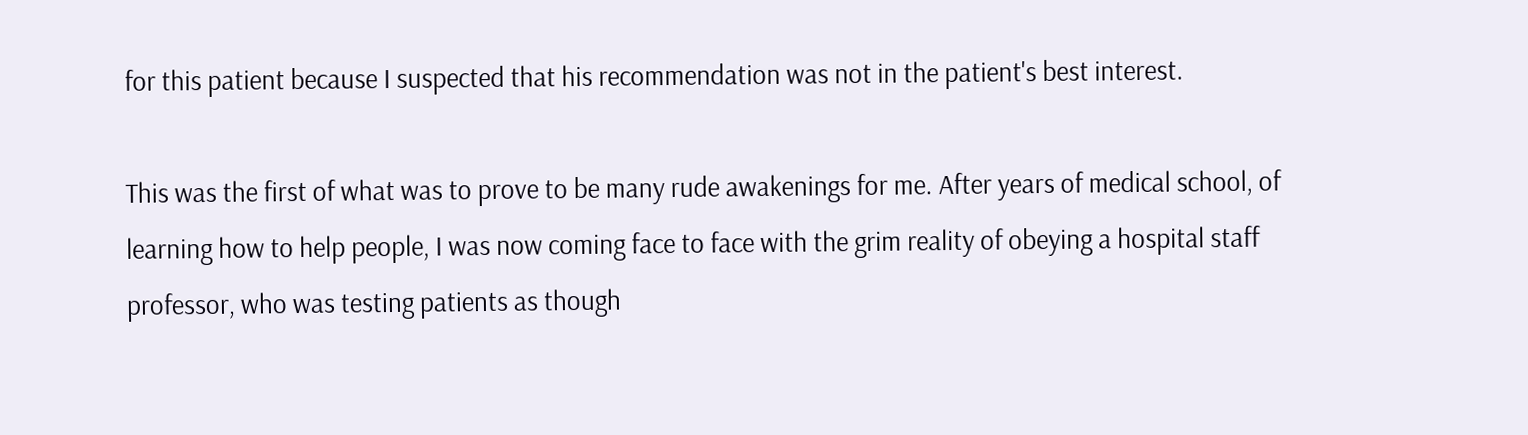for this patient because I suspected that his recommendation was not in the patient's best interest.

This was the first of what was to prove to be many rude awakenings for me. After years of medical school, of learning how to help people, I was now coming face to face with the grim reality of obeying a hospital staff professor, who was testing patients as though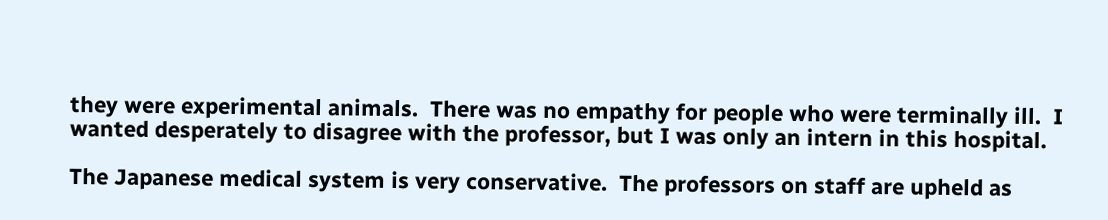they were experimental animals.  There was no empathy for people who were terminally ill.  I wanted desperately to disagree with the professor, but I was only an intern in this hospital.

The Japanese medical system is very conservative.  The professors on staff are upheld as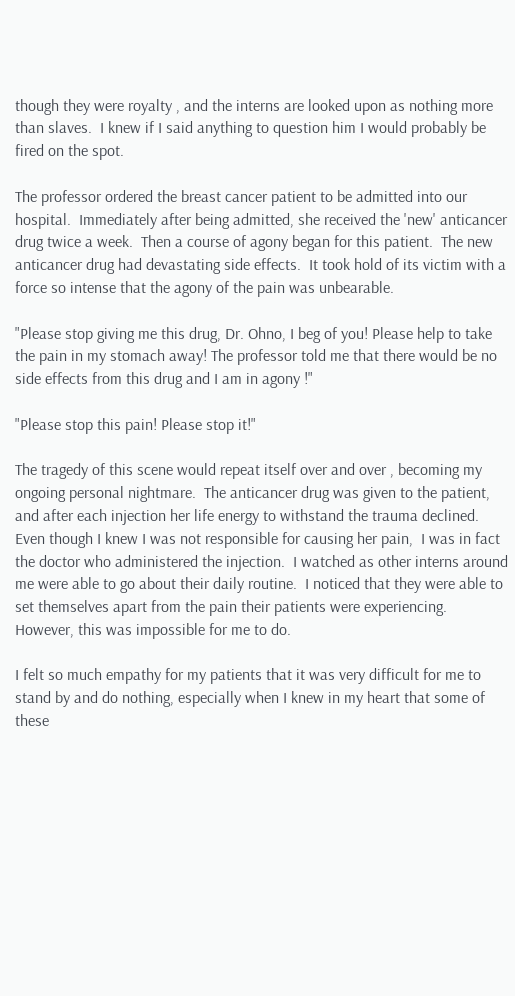though they were royalty , and the interns are looked upon as nothing more than slaves.  I knew if I said anything to question him I would probably be fired on the spot.

The professor ordered the breast cancer patient to be admitted into our hospital.  Immediately after being admitted, she received the 'new' anticancer drug twice a week.  Then a course of agony began for this patient.  The new anticancer drug had devastating side effects.  It took hold of its victim with a force so intense that the agony of the pain was unbearable.

"Please stop giving me this drug, Dr. Ohno, I beg of you! Please help to take the pain in my stomach away! The professor told me that there would be no side effects from this drug and I am in agony !"

"Please stop this pain! Please stop it!"

The tragedy of this scene would repeat itself over and over , becoming my ongoing personal nightmare.  The anticancer drug was given to the patient, and after each injection her life energy to withstand the trauma declined.  Even though I knew I was not responsible for causing her pain,  I was in fact the doctor who administered the injection.  I watched as other interns around me were able to go about their daily routine.  I noticed that they were able to set themselves apart from the pain their patients were experiencing.  However, this was impossible for me to do.

I felt so much empathy for my patients that it was very difficult for me to stand by and do nothing, especially when I knew in my heart that some of these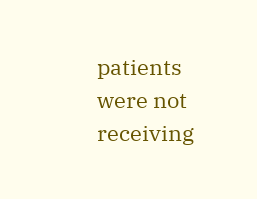patients were not receiving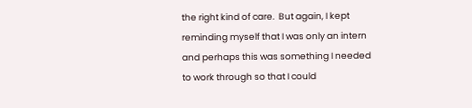the right kind of care.  But again, I kept reminding myself that I was only an intern and perhaps this was something I needed to work through so that I could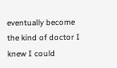eventually become the kind of doctor I knew I could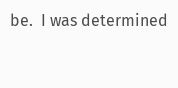be.  I was determined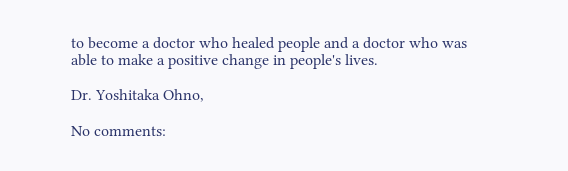to become a doctor who healed people and a doctor who was able to make a positive change in people's lives.

Dr. Yoshitaka Ohno,

No comments: